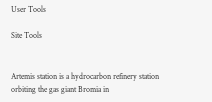User Tools

Site Tools


Artemis station is a hydrocarbon refinery station orbiting the gas giant Bromia in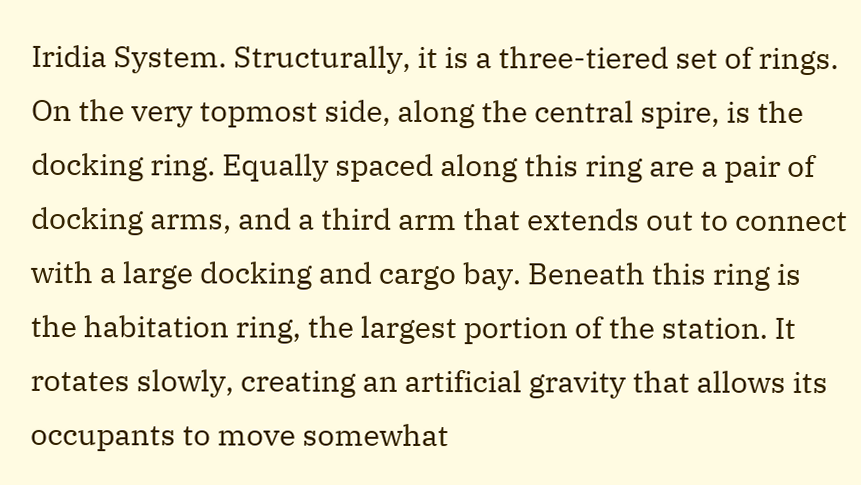Iridia System. Structurally, it is a three-tiered set of rings. On the very topmost side, along the central spire, is the docking ring. Equally spaced along this ring are a pair of docking arms, and a third arm that extends out to connect with a large docking and cargo bay. Beneath this ring is the habitation ring, the largest portion of the station. It rotates slowly, creating an artificial gravity that allows its occupants to move somewhat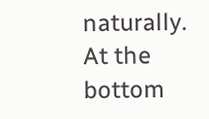naturally. At the bottom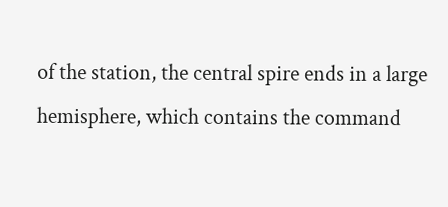of the station, the central spire ends in a large hemisphere, which contains the command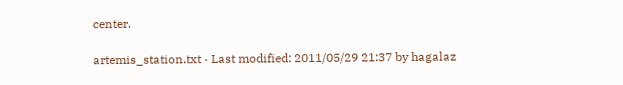center.

artemis_station.txt · Last modified: 2011/05/29 21:37 by hagalaz